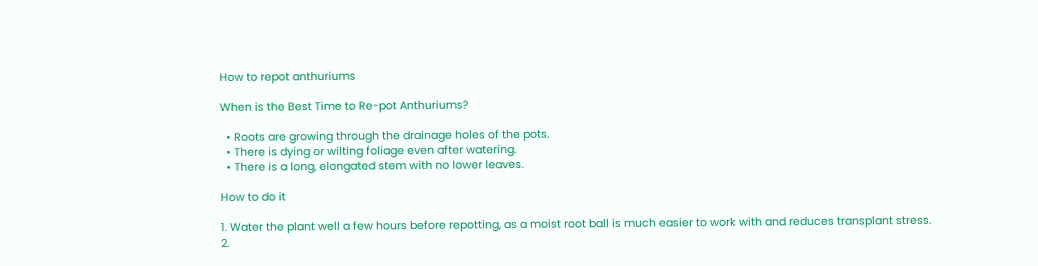How to repot anthuriums

When is the Best Time to Re-pot Anthuriums?

  • Roots are growing through the drainage holes of the pots.
  • There is dying or wilting foliage even after watering.
  • There is a long, elongated stem with no lower leaves.

How to do it

1. Water the plant well a few hours before repotting, as a moist root ball is much easier to work with and reduces transplant stress.
2.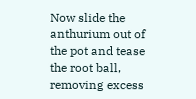Now slide the anthurium out of the pot and tease the root ball, removing excess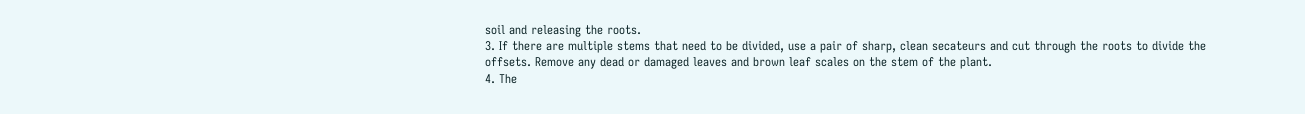soil and releasing the roots.
3. If there are multiple stems that need to be divided, use a pair of sharp, clean secateurs and cut through the roots to divide the offsets. Remove any dead or damaged leaves and brown leaf scales on the stem of the plant.
4. The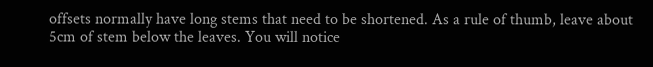offsets normally have long stems that need to be shortened. As a rule of thumb, leave about 5cm of stem below the leaves. You will notice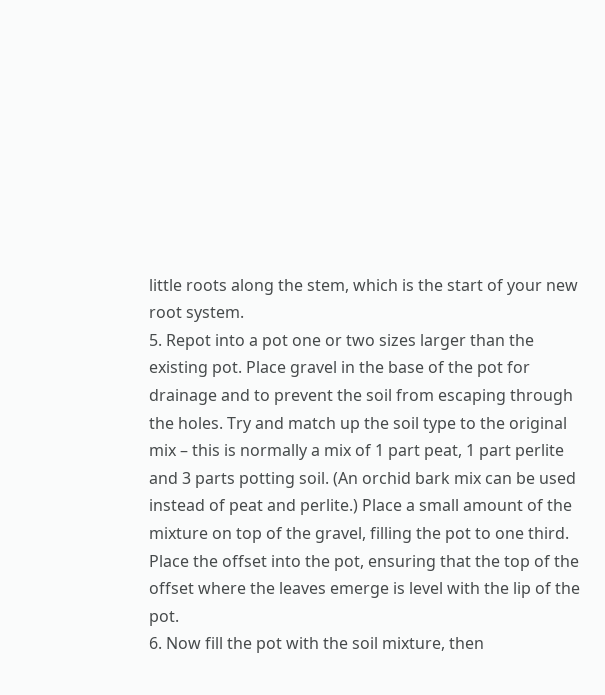little roots along the stem, which is the start of your new root system.
5. Repot into a pot one or two sizes larger than the existing pot. Place gravel in the base of the pot for drainage and to prevent the soil from escaping through the holes. Try and match up the soil type to the original mix – this is normally a mix of 1 part peat, 1 part perlite and 3 parts potting soil. (An orchid bark mix can be used instead of peat and perlite.) Place a small amount of the mixture on top of the gravel, filling the pot to one third. Place the offset into the pot, ensuring that the top of the offset where the leaves emerge is level with the lip of the pot.
6. Now fill the pot with the soil mixture, then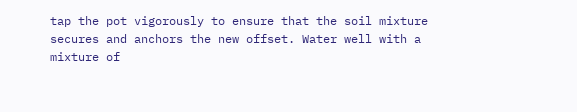tap the pot vigorously to ensure that the soil mixture secures and anchors the new offset. Water well with a mixture of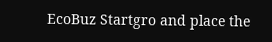EcoBuz Startgro and place the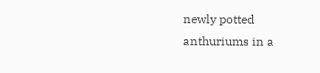newly potted anthuriums in a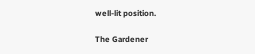well-lit position.

The Gardener